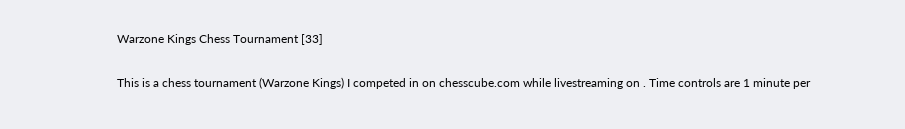Warzone Kings Chess Tournament [33]

This is a chess tournament (Warzone Kings) I competed in on chesscube.com while livestreaming on . Time controls are 1 minute per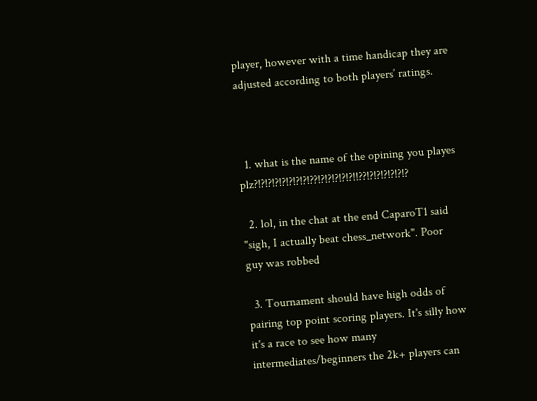player, however with a time handicap they are adjusted according to both players’ ratings.



  1. what is the name of the opining you playes plz?!?!?!?!?!?!?!?!??!?!?!?!?!?!!??!?!?!?!?!?!?

  2. lol, in the chat at the end CaparoT1 said "sigh, I actually beat chess_network". Poor guy was robbed

  3. Tournament should have high odds of pairing top point scoring players. It's silly how it's a race to see how many intermediates/beginners the 2k+ players can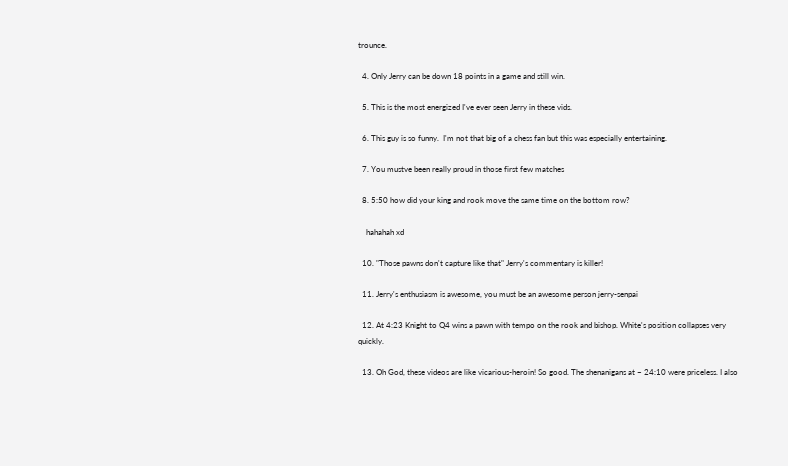trounce.

  4. Only Jerry can be down 18 points in a game and still win.

  5. This is the most energized I've ever seen Jerry in these vids.

  6. This guy is so funny.  I'm not that big of a chess fan but this was especially entertaining.

  7. You mustve been really proud in those first few matches

  8. 5:50 how did your king and rook move the same time on the bottom row?

    hahahah xd

  10. "Those pawns don't capture like that" Jerry's commentary is killer!

  11. Jerry's enthusiasm is awesome, you must be an awesome person jerry-senpai

  12. At 4:23 Knight to Q4 wins a pawn with tempo on the rook and bishop. White's position collapses very quickly.

  13. Oh God, these videos are like vicarious-heroin! So good. The shenanigans at ~ 24:10 were priceless. I also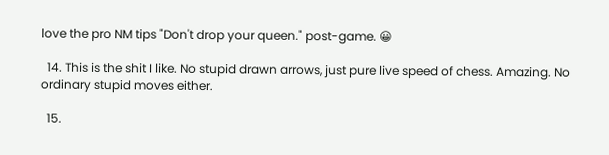love the pro NM tips "Don't drop your queen." post-game. 😀

  14. This is the shit I like. No stupid drawn arrows, just pure live speed of chess. Amazing. No ordinary stupid moves either.

  15.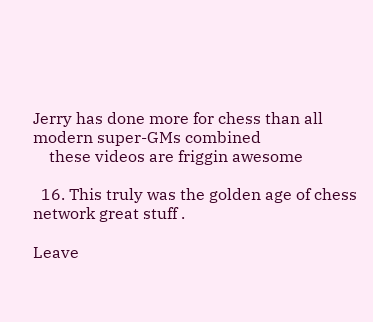Jerry has done more for chess than all modern super-GMs combined
    these videos are friggin awesome

  16. This truly was the golden age of chess network great stuff .

Leave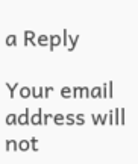a Reply

Your email address will not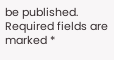be published. Required fields are marked *